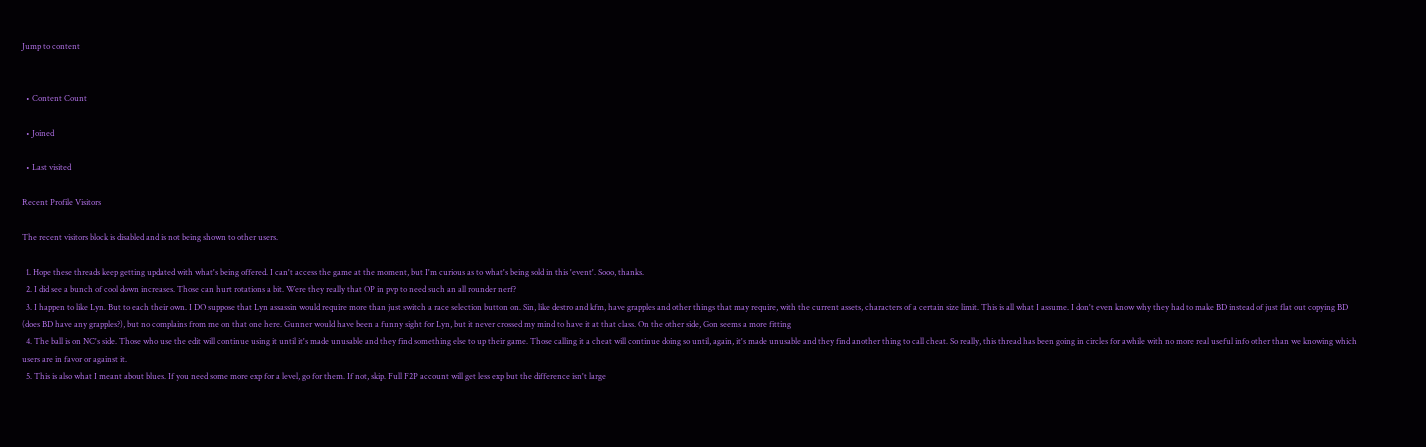Jump to content


  • Content Count

  • Joined

  • Last visited

Recent Profile Visitors

The recent visitors block is disabled and is not being shown to other users.

  1. Hope these threads keep getting updated with what's being offered. I can't access the game at the moment, but I'm curious as to what's being sold in this 'event'. Sooo, thanks.
  2. I did see a bunch of cool down increases. Those can hurt rotations a bit. Were they really that OP in pvp to need such an all rounder nerf?
  3. I happen to like Lyn. But to each their own. I DO suppose that Lyn assassin would require more than just switch a race selection button on. Sin, like destro and kfm, have grapples and other things that may require, with the current assets, characters of a certain size limit. This is all what I assume. I don't even know why they had to make BD instead of just flat out copying BD (does BD have any grapples?), but no complains from me on that one here. Gunner would have been a funny sight for Lyn, but it never crossed my mind to have it at that class. On the other side, Gon seems a more fitting
  4. The ball is on NC's side. Those who use the edit will continue using it until it's made unusable and they find something else to up their game. Those calling it a cheat will continue doing so until, again, it's made unusable and they find another thing to call cheat. So really, this thread has been going in circles for awhile with no more real useful info other than we knowing which users are in favor or against it.
  5. This is also what I meant about blues. If you need some more exp for a level, go for them. If not, skip. Full F2P account will get less exp but the difference isn't large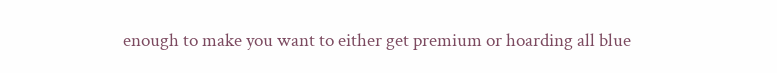enough to make you want to either get premium or hoarding all blue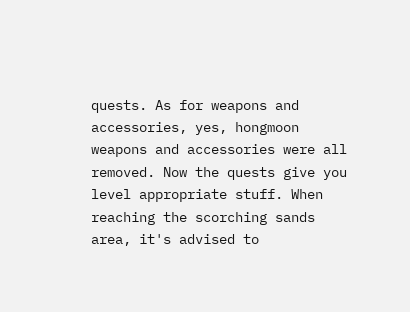quests. As for weapons and accessories, yes, hongmoon weapons and accessories were all removed. Now the quests give you level appropriate stuff. When reaching the scorching sands area, it's advised to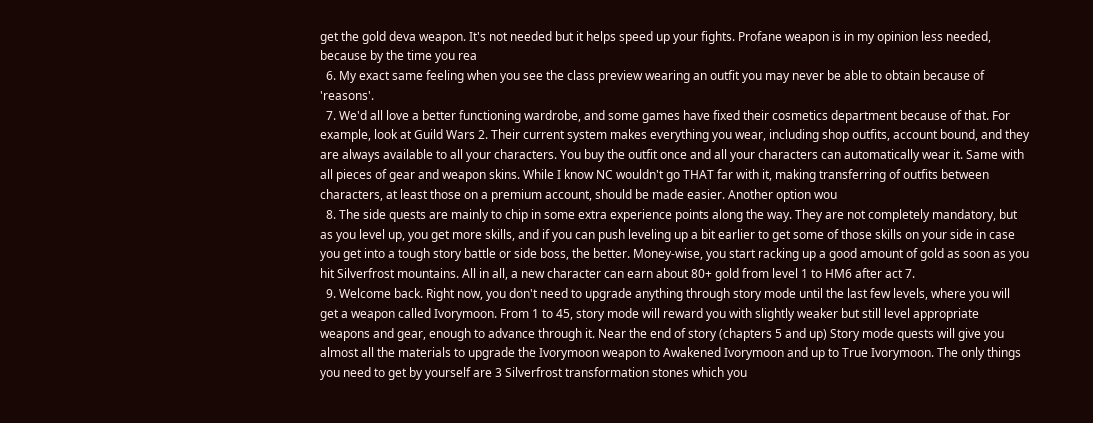get the gold deva weapon. It's not needed but it helps speed up your fights. Profane weapon is in my opinion less needed, because by the time you rea
  6. My exact same feeling when you see the class preview wearing an outfit you may never be able to obtain because of 'reasons'.
  7. We'd all love a better functioning wardrobe, and some games have fixed their cosmetics department because of that. For example, look at Guild Wars 2. Their current system makes everything you wear, including shop outfits, account bound, and they are always available to all your characters. You buy the outfit once and all your characters can automatically wear it. Same with all pieces of gear and weapon skins. While I know NC wouldn't go THAT far with it, making transferring of outfits between characters, at least those on a premium account, should be made easier. Another option wou
  8. The side quests are mainly to chip in some extra experience points along the way. They are not completely mandatory, but as you level up, you get more skills, and if you can push leveling up a bit earlier to get some of those skills on your side in case you get into a tough story battle or side boss, the better. Money-wise, you start racking up a good amount of gold as soon as you hit Silverfrost mountains. All in all, a new character can earn about 80+ gold from level 1 to HM6 after act 7.
  9. Welcome back. Right now, you don't need to upgrade anything through story mode until the last few levels, where you will get a weapon called Ivorymoon. From 1 to 45, story mode will reward you with slightly weaker but still level appropriate weapons and gear, enough to advance through it. Near the end of story (chapters 5 and up) Story mode quests will give you almost all the materials to upgrade the Ivorymoon weapon to Awakened Ivorymoon and up to True Ivorymoon. The only things you need to get by yourself are 3 Silverfrost transformation stones which you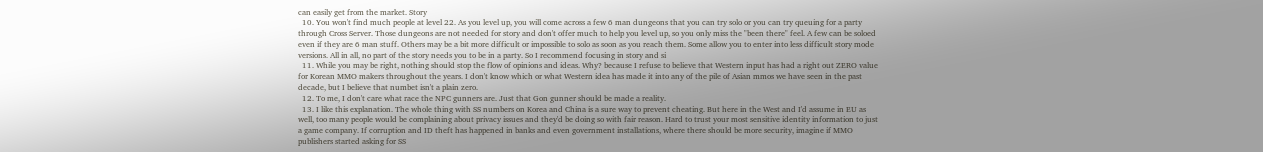can easily get from the market. Story
  10. You won't find much people at level 22. As you level up, you will come across a few 6 man dungeons that you can try solo or you can try queuing for a party through Cross Server. Those dungeons are not needed for story and don't offer much to help you level up, so you only miss the "been there" feel. A few can be soloed even if they are 6 man stuff. Others may be a bit more difficult or impossible to solo as soon as you reach them. Some allow you to enter into less difficult story mode versions. All in all, no part of the story needs you to be in a party. So I recommend focusing in story and si
  11. While you may be right, nothing should stop the flow of opinions and ideas. Why? because I refuse to believe that Western input has had a right out ZERO value for Korean MMO makers throughout the years. I don't know which or what Western idea has made it into any of the pile of Asian mmos we have seen in the past decade, but I believe that numbet isn't a plain zero.
  12. To me, I don't care what race the NPC gunners are. Just that Gon gunner should be made a reality.
  13. I like this explanation. The whole thing with SS numbers on Korea and China is a sure way to prevent cheating. But here in the West and I'd assume in EU as well, too many people would be complaining about privacy issues and they'd be doing so with fair reason. Hard to trust your most sensitive identity information to just a game company. If corruption and ID theft has happened in banks and even government installations, where there should be more security, imagine if MMO publishers started asking for SS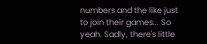numbers and the like just to join their games... So yeah. Sadly, there's little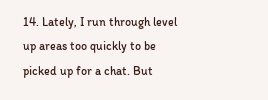14. Lately, I run through level up areas too quickly to be picked up for a chat. But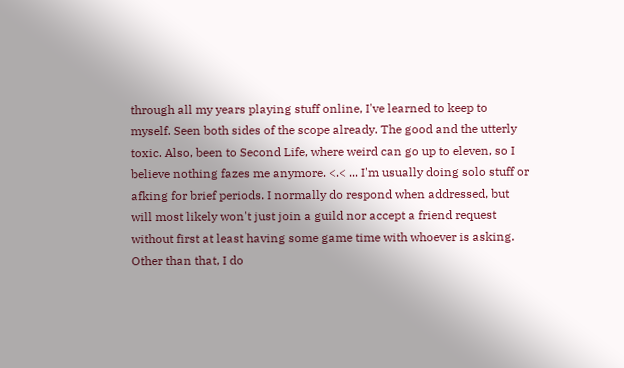through all my years playing stuff online, I've learned to keep to myself. Seen both sides of the scope already. The good and the utterly toxic. Also, been to Second Life, where weird can go up to eleven, so I believe nothing fazes me anymore. <.< ... I'm usually doing solo stuff or afking for brief periods. I normally do respond when addressed, but will most likely won't just join a guild nor accept a friend request without first at least having some game time with whoever is asking. Other than that, I do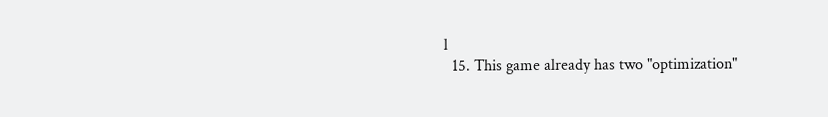l
  15. This game already has two "optimization"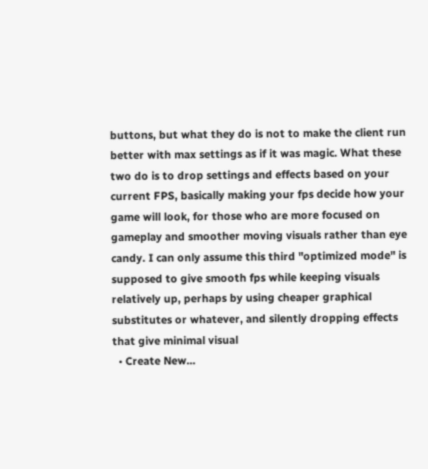buttons, but what they do is not to make the client run better with max settings as if it was magic. What these two do is to drop settings and effects based on your current FPS, basically making your fps decide how your game will look, for those who are more focused on gameplay and smoother moving visuals rather than eye candy. I can only assume this third "optimized mode" is supposed to give smooth fps while keeping visuals relatively up, perhaps by using cheaper graphical substitutes or whatever, and silently dropping effects that give minimal visual
  • Create New...